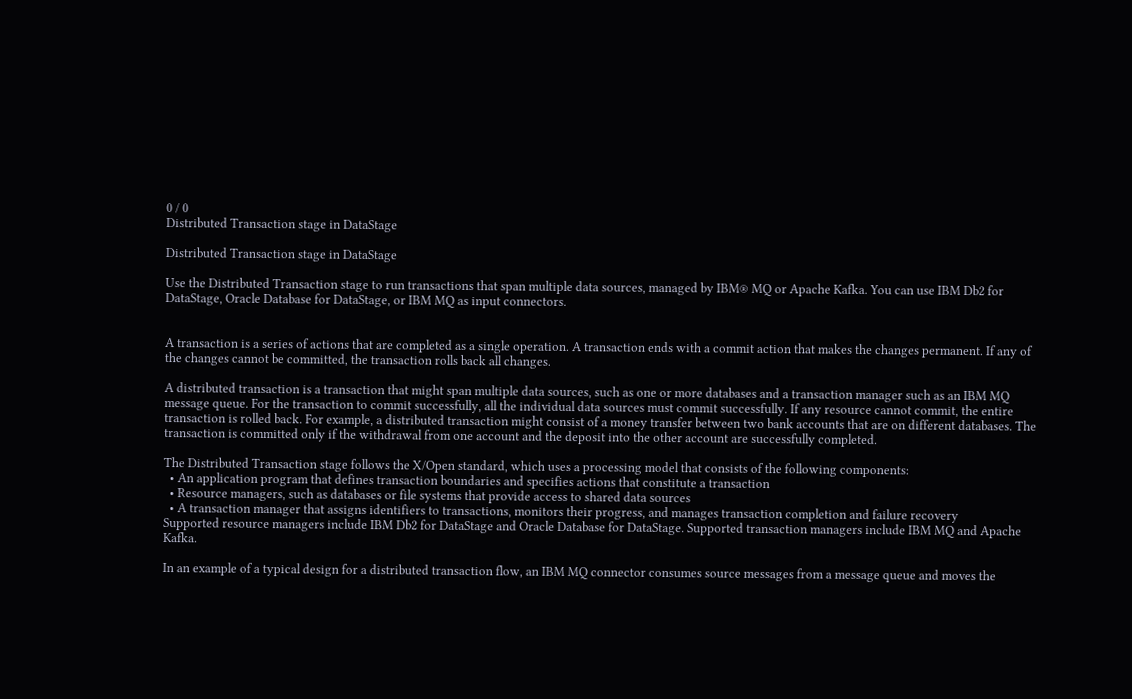0 / 0
Distributed Transaction stage in DataStage

Distributed Transaction stage in DataStage

Use the Distributed Transaction stage to run transactions that span multiple data sources, managed by IBM® MQ or Apache Kafka. You can use IBM Db2 for DataStage, Oracle Database for DataStage, or IBM MQ as input connectors.


A transaction is a series of actions that are completed as a single operation. A transaction ends with a commit action that makes the changes permanent. If any of the changes cannot be committed, the transaction rolls back all changes.

A distributed transaction is a transaction that might span multiple data sources, such as one or more databases and a transaction manager such as an IBM MQ message queue. For the transaction to commit successfully, all the individual data sources must commit successfully. If any resource cannot commit, the entire transaction is rolled back. For example, a distributed transaction might consist of a money transfer between two bank accounts that are on different databases. The transaction is committed only if the withdrawal from one account and the deposit into the other account are successfully completed.

The Distributed Transaction stage follows the X/Open standard, which uses a processing model that consists of the following components:
  • An application program that defines transaction boundaries and specifies actions that constitute a transaction
  • Resource managers, such as databases or file systems that provide access to shared data sources
  • A transaction manager that assigns identifiers to transactions, monitors their progress, and manages transaction completion and failure recovery
Supported resource managers include IBM Db2 for DataStage and Oracle Database for DataStage. Supported transaction managers include IBM MQ and Apache Kafka.

In an example of a typical design for a distributed transaction flow, an IBM MQ connector consumes source messages from a message queue and moves the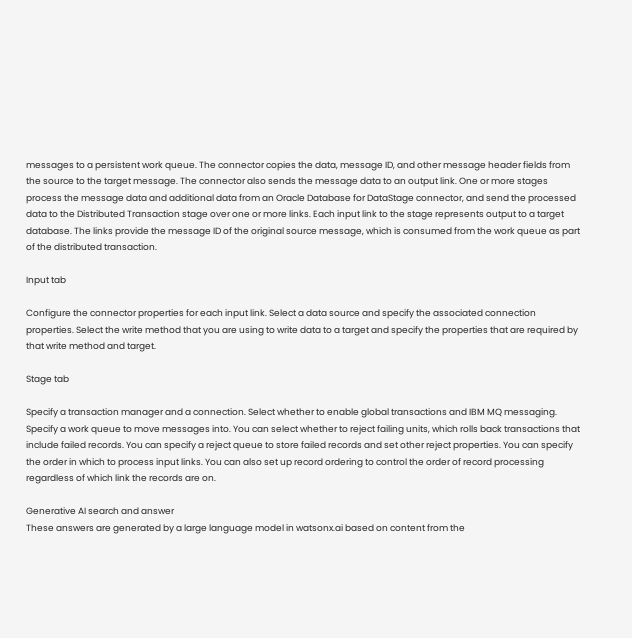messages to a persistent work queue. The connector copies the data, message ID, and other message header fields from the source to the target message. The connector also sends the message data to an output link. One or more stages process the message data and additional data from an Oracle Database for DataStage connector, and send the processed data to the Distributed Transaction stage over one or more links. Each input link to the stage represents output to a target database. The links provide the message ID of the original source message, which is consumed from the work queue as part of the distributed transaction.

Input tab

Configure the connector properties for each input link. Select a data source and specify the associated connection properties. Select the write method that you are using to write data to a target and specify the properties that are required by that write method and target.

Stage tab

Specify a transaction manager and a connection. Select whether to enable global transactions and IBM MQ messaging. Specify a work queue to move messages into. You can select whether to reject failing units, which rolls back transactions that include failed records. You can specify a reject queue to store failed records and set other reject properties. You can specify the order in which to process input links. You can also set up record ordering to control the order of record processing regardless of which link the records are on.

Generative AI search and answer
These answers are generated by a large language model in watsonx.ai based on content from the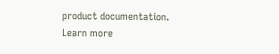product documentation. Learn more